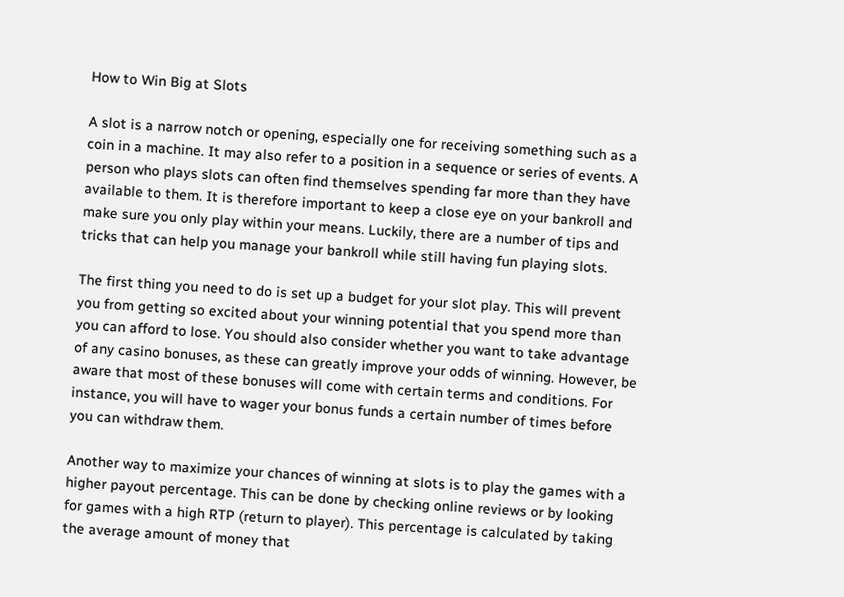How to Win Big at Slots

A slot is a narrow notch or opening, especially one for receiving something such as a coin in a machine. It may also refer to a position in a sequence or series of events. A person who plays slots can often find themselves spending far more than they have available to them. It is therefore important to keep a close eye on your bankroll and make sure you only play within your means. Luckily, there are a number of tips and tricks that can help you manage your bankroll while still having fun playing slots.

The first thing you need to do is set up a budget for your slot play. This will prevent you from getting so excited about your winning potential that you spend more than you can afford to lose. You should also consider whether you want to take advantage of any casino bonuses, as these can greatly improve your odds of winning. However, be aware that most of these bonuses will come with certain terms and conditions. For instance, you will have to wager your bonus funds a certain number of times before you can withdraw them.

Another way to maximize your chances of winning at slots is to play the games with a higher payout percentage. This can be done by checking online reviews or by looking for games with a high RTP (return to player). This percentage is calculated by taking the average amount of money that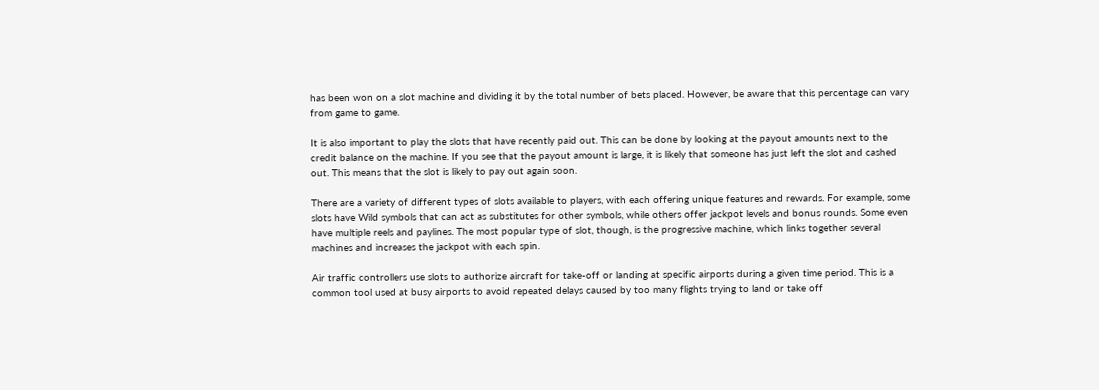has been won on a slot machine and dividing it by the total number of bets placed. However, be aware that this percentage can vary from game to game.

It is also important to play the slots that have recently paid out. This can be done by looking at the payout amounts next to the credit balance on the machine. If you see that the payout amount is large, it is likely that someone has just left the slot and cashed out. This means that the slot is likely to pay out again soon.

There are a variety of different types of slots available to players, with each offering unique features and rewards. For example, some slots have Wild symbols that can act as substitutes for other symbols, while others offer jackpot levels and bonus rounds. Some even have multiple reels and paylines. The most popular type of slot, though, is the progressive machine, which links together several machines and increases the jackpot with each spin.

Air traffic controllers use slots to authorize aircraft for take-off or landing at specific airports during a given time period. This is a common tool used at busy airports to avoid repeated delays caused by too many flights trying to land or take off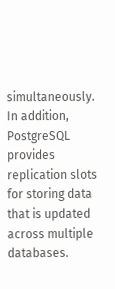simultaneously. In addition, PostgreSQL provides replication slots for storing data that is updated across multiple databases.